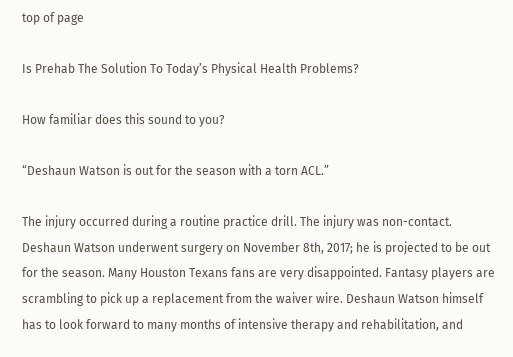top of page

Is Prehab The Solution To Today’s Physical Health Problems?

How familiar does this sound to you?

“Deshaun Watson is out for the season with a torn ACL.”

The injury occurred during a routine practice drill. The injury was non-contact. Deshaun Watson underwent surgery on November 8th, 2017; he is projected to be out for the season. Many Houston Texans fans are very disappointed. Fantasy players are scrambling to pick up a replacement from the waiver wire. Deshaun Watson himself has to look forward to many months of intensive therapy and rehabilitation, and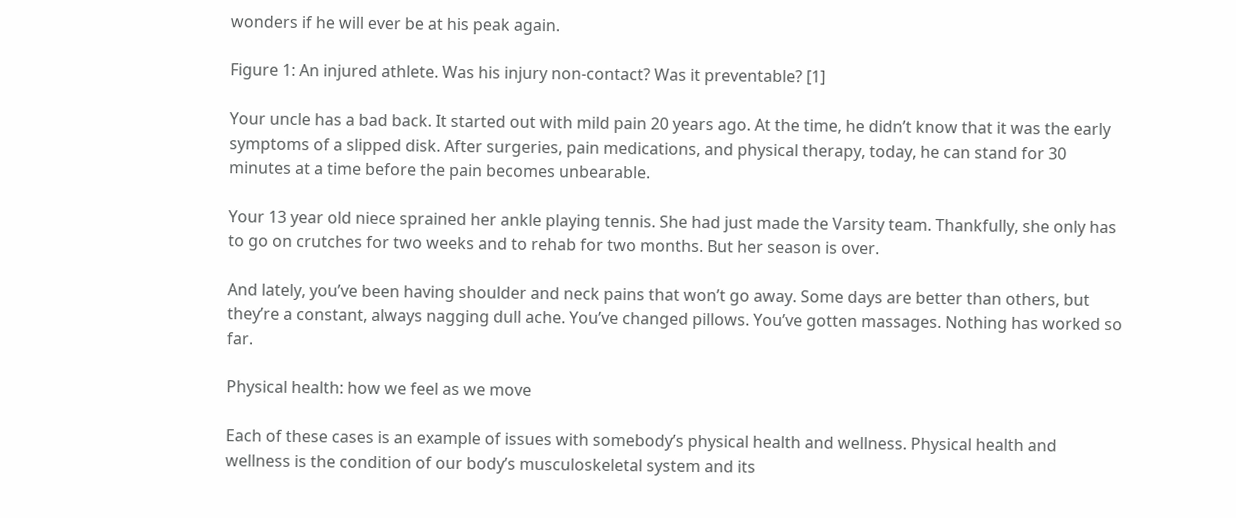wonders if he will ever be at his peak again.

Figure 1: An injured athlete. Was his injury non-contact? Was it preventable? [1]

Your uncle has a bad back. It started out with mild pain 20 years ago. At the time, he didn’t know that it was the early symptoms of a slipped disk. After surgeries, pain medications, and physical therapy, today, he can stand for 30 minutes at a time before the pain becomes unbearable.

Your 13 year old niece sprained her ankle playing tennis. She had just made the Varsity team. Thankfully, she only has to go on crutches for two weeks and to rehab for two months. But her season is over.

And lately, you’ve been having shoulder and neck pains that won’t go away. Some days are better than others, but they’re a constant, always nagging dull ache. You’ve changed pillows. You’ve gotten massages. Nothing has worked so far.

Physical health: how we feel as we move

Each of these cases is an example of issues with somebody’s physical health and wellness. Physical health and wellness is the condition of our body’s musculoskeletal system and its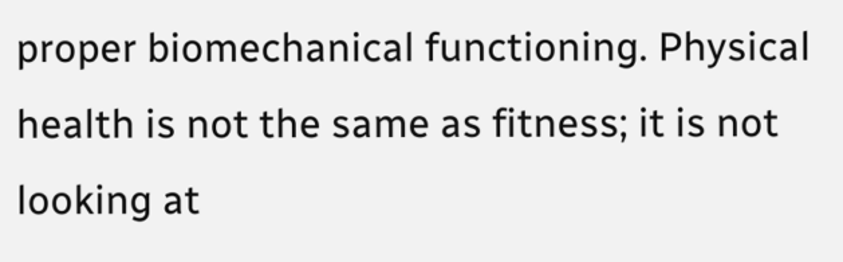proper biomechanical functioning. Physical health is not the same as fitness; it is not looking at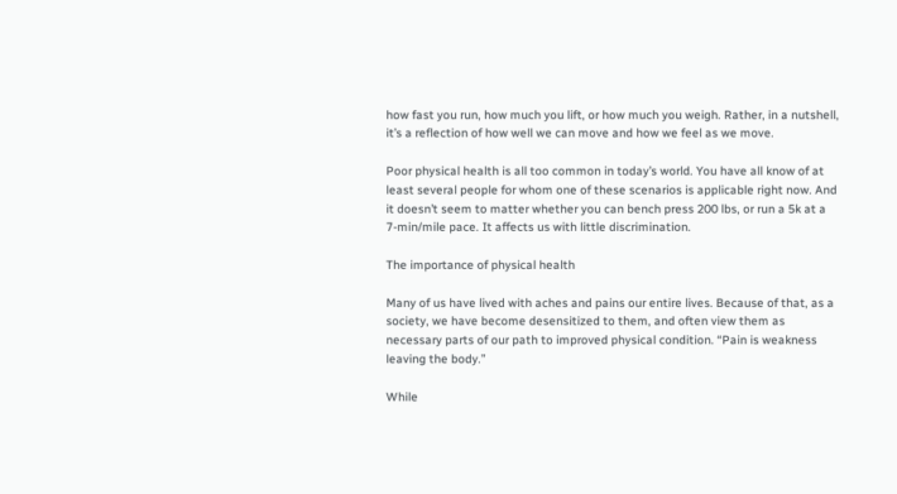how fast you run, how much you lift, or how much you weigh. Rather, in a nutshell, it’s a reflection of how well we can move and how we feel as we move.

Poor physical health is all too common in today’s world. You have all know of at least several people for whom one of these scenarios is applicable right now. And it doesn’t seem to matter whether you can bench press 200 lbs, or run a 5k at a 7-min/mile pace. It affects us with little discrimination.

The importance of physical health

Many of us have lived with aches and pains our entire lives. Because of that, as a society, we have become desensitized to them, and often view them as necessary parts of our path to improved physical condition. “Pain is weakness leaving the body.”

While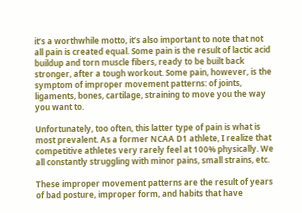it’s a worthwhile motto, it’s also important to note that not all pain is created equal. Some pain is the result of lactic acid buildup and torn muscle fibers, ready to be built back stronger, after a tough workout. Some pain, however, is the symptom of improper movement patterns: of joints, ligaments, bones, cartilage, straining to move you the way you want to.

Unfortunately, too often, this latter type of pain is what is most prevalent. As a former NCAA D1 athlete, I realize that competitive athletes very rarely feel at 100% physically. We all constantly struggling with minor pains, small strains, etc.

These improper movement patterns are the result of years of bad posture, improper form, and habits that have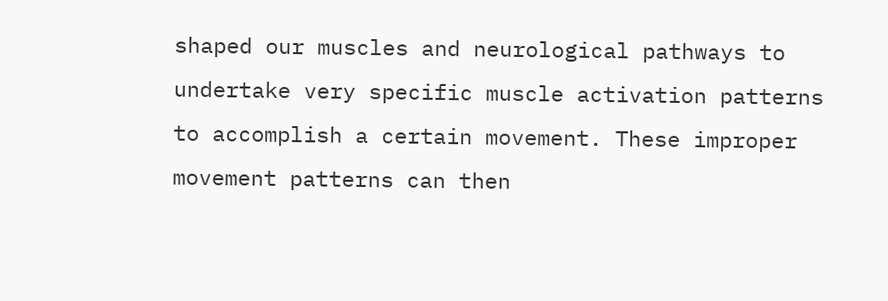shaped our muscles and neurological pathways to undertake very specific muscle activation patterns to accomplish a certain movement. These improper movement patterns can then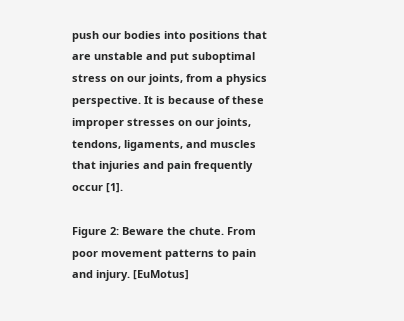push our bodies into positions that are unstable and put suboptimal stress on our joints, from a physics perspective. It is because of these improper stresses on our joints, tendons, ligaments, and muscles that injuries and pain frequently occur [1].

Figure 2: Beware the chute. From poor movement patterns to pain and injury. [EuMotus]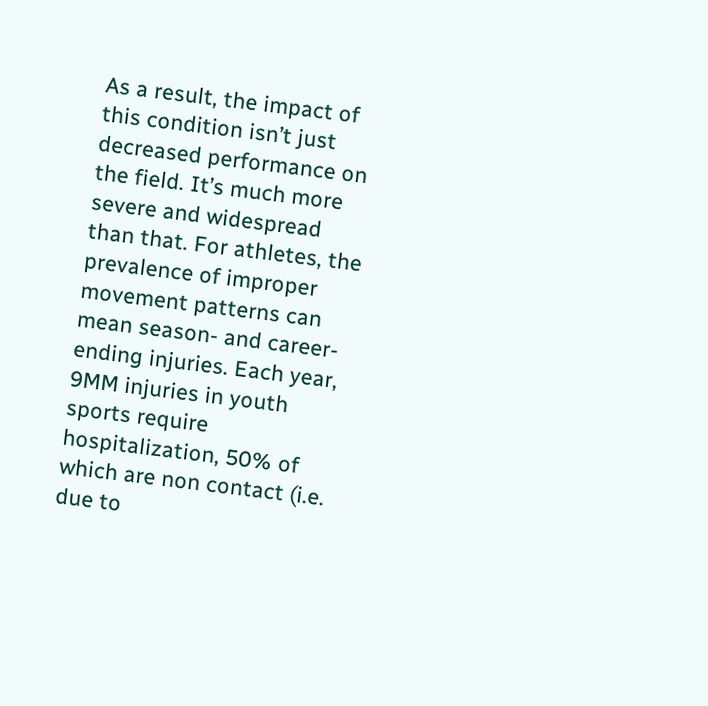As a result, the impact of this condition isn’t just decreased performance on the field. It’s much more severe and widespread than that. For athletes, the prevalence of improper movement patterns can mean season- and career-ending injuries. Each year, 9MM injuries in youth sports require hospitalization, 50% of which are non contact (i.e. due to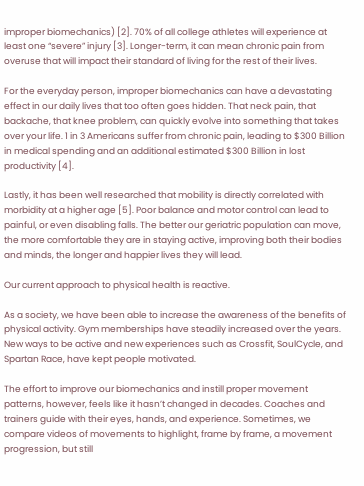improper biomechanics) [2]. 70% of all college athletes will experience at least one “severe” injury [3]. Longer-term, it can mean chronic pain from overuse that will impact their standard of living for the rest of their lives.

For the everyday person, improper biomechanics can have a devastating effect in our daily lives that too often goes hidden. That neck pain, that backache, that knee problem, can quickly evolve into something that takes over your life. 1 in 3 Americans suffer from chronic pain, leading to $300 Billion in medical spending and an additional estimated $300 Billion in lost productivity [4].

Lastly, it has been well researched that mobility is directly correlated with morbidity at a higher age [5]. Poor balance and motor control can lead to painful, or even disabling falls. The better our geriatric population can move, the more comfortable they are in staying active, improving both their bodies and minds, the longer and happier lives they will lead.

Our current approach to physical health is reactive.

As a society, we have been able to increase the awareness of the benefits of physical activity. Gym memberships have steadily increased over the years. New ways to be active and new experiences such as Crossfit, SoulCycle, and Spartan Race, have kept people motivated.

The effort to improve our biomechanics and instill proper movement patterns, however, feels like it hasn’t changed in decades. Coaches and trainers guide with their eyes, hands, and experience. Sometimes, we compare videos of movements to highlight, frame by frame, a movement progression, but still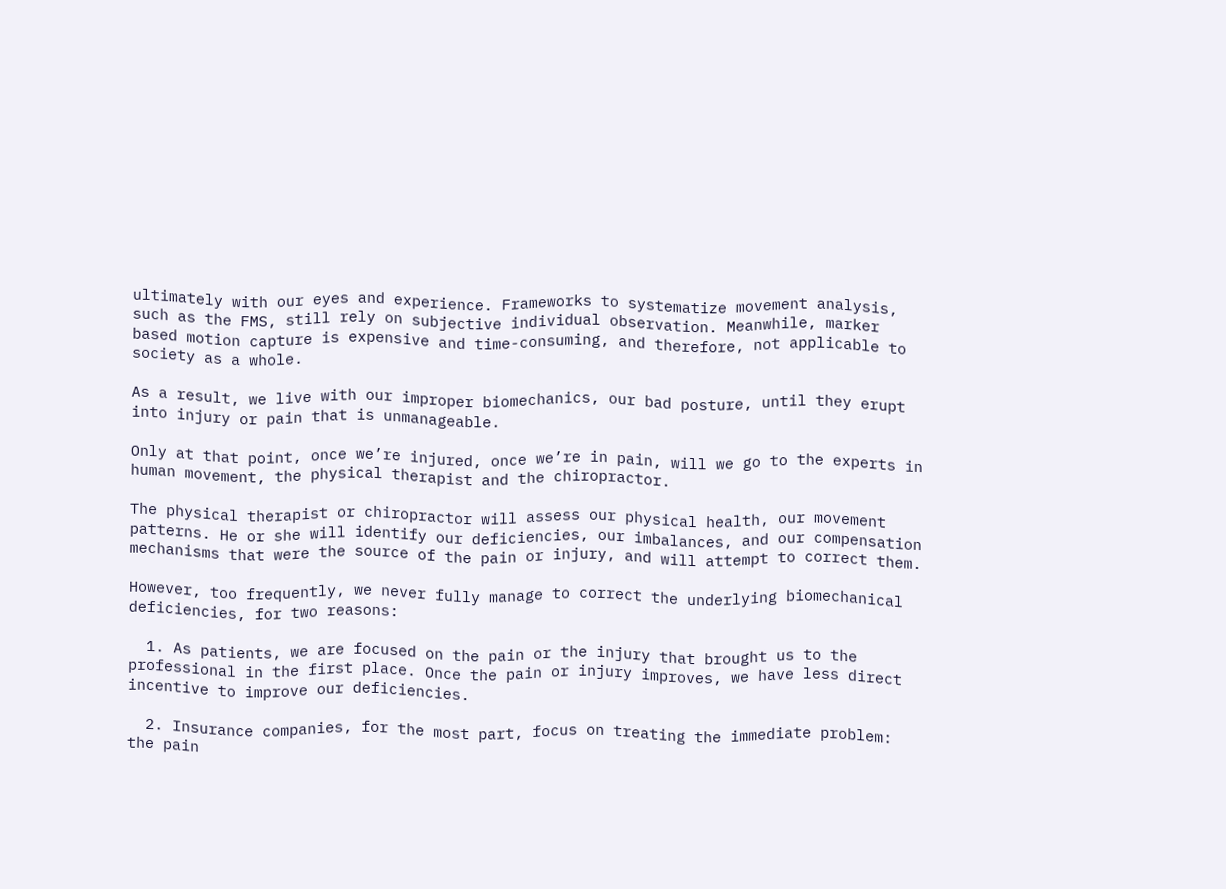ultimately with our eyes and experience. Frameworks to systematize movement analysis, such as the FMS, still rely on subjective individual observation. Meanwhile, marker based motion capture is expensive and time-consuming, and therefore, not applicable to society as a whole.

As a result, we live with our improper biomechanics, our bad posture, until they erupt into injury or pain that is unmanageable.

Only at that point, once we’re injured, once we’re in pain, will we go to the experts in human movement, the physical therapist and the chiropractor.

The physical therapist or chiropractor will assess our physical health, our movement patterns. He or she will identify our deficiencies, our imbalances, and our compensation mechanisms that were the source of the pain or injury, and will attempt to correct them.

However, too frequently, we never fully manage to correct the underlying biomechanical deficiencies, for two reasons:

  1. As patients, we are focused on the pain or the injury that brought us to the professional in the first place. Once the pain or injury improves, we have less direct incentive to improve our deficiencies.

  2. Insurance companies, for the most part, focus on treating the immediate problem: the pain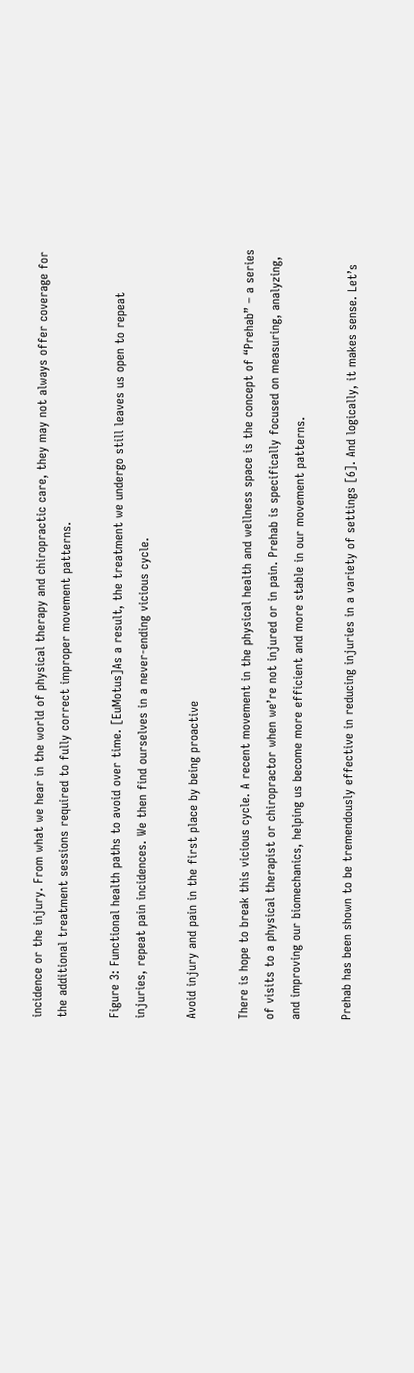incidence or the injury. From what we hear in the world of physical therapy and chiropractic care, they may not always offer coverage for the additional treatment sessions required to fully correct improper movement patterns.

Figure 3: Functional health paths to avoid over time. [EuMotus]As a result, the treatment we undergo still leaves us open to repeat injuries, repeat pain incidences. We then find ourselves in a never-ending vicious cycle.

Avoid injury and pain in the first place by being proactive

There is hope to break this vicious cycle. A recent movement in the physical health and wellness space is the concept of “Prehab” – a series of visits to a physical therapist or chiropractor when we’re not injured or in pain. Prehab is specifically focused on measuring, analyzing, and improving our biomechanics, helping us become more efficient and more stable in our movement patterns.

Prehab has been shown to be tremendously effective in reducing injuries in a variety of settings [6]. And logically, it makes sense. Let’s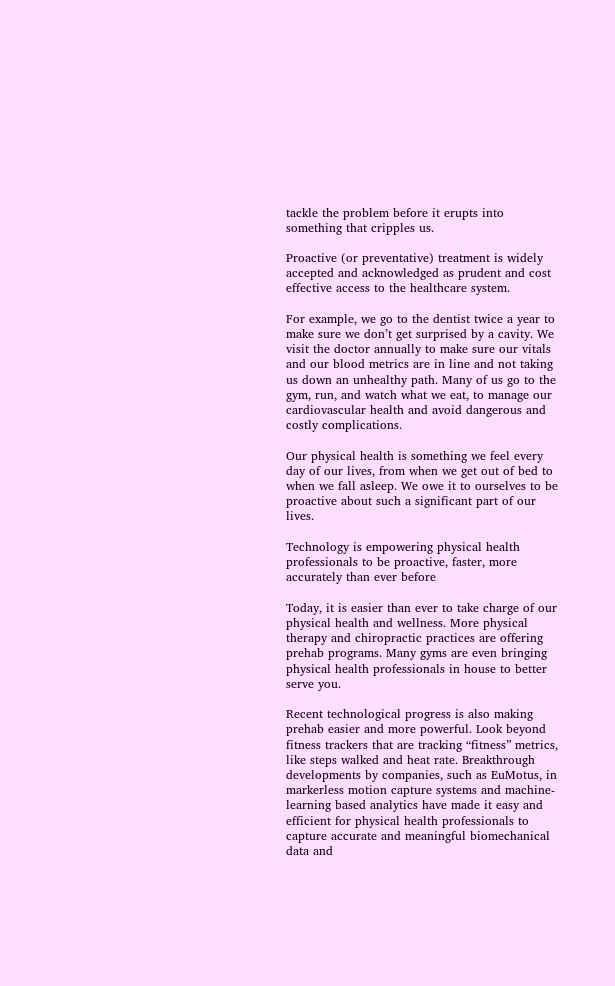tackle the problem before it erupts into something that cripples us.

Proactive (or preventative) treatment is widely accepted and acknowledged as prudent and cost effective access to the healthcare system.

For example, we go to the dentist twice a year to make sure we don’t get surprised by a cavity. We visit the doctor annually to make sure our vitals and our blood metrics are in line and not taking us down an unhealthy path. Many of us go to the gym, run, and watch what we eat, to manage our cardiovascular health and avoid dangerous and costly complications.

Our physical health is something we feel every day of our lives, from when we get out of bed to when we fall asleep. We owe it to ourselves to be proactive about such a significant part of our lives.

Technology is empowering physical health professionals to be proactive, faster, more accurately than ever before

Today, it is easier than ever to take charge of our physical health and wellness. More physical therapy and chiropractic practices are offering prehab programs. Many gyms are even bringing physical health professionals in house to better serve you.

Recent technological progress is also making prehab easier and more powerful. Look beyond fitness trackers that are tracking “fitness” metrics, like steps walked and heat rate. Breakthrough developments by companies, such as EuMotus, in markerless motion capture systems and machine-learning based analytics have made it easy and efficient for physical health professionals to capture accurate and meaningful biomechanical data and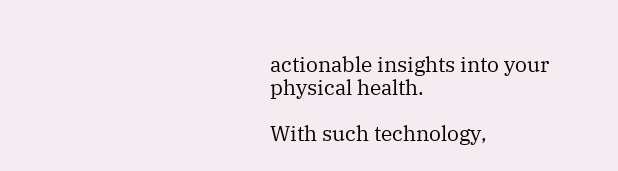actionable insights into your physical health.

With such technology,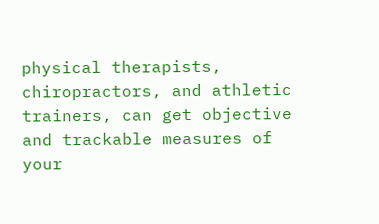physical therapists, chiropractors, and athletic trainers, can get objective and trackable measures of your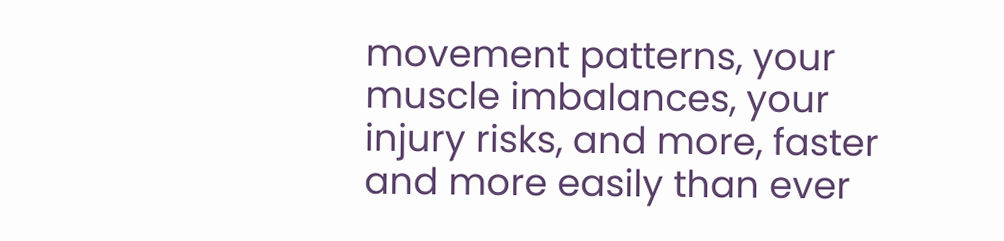movement patterns, your muscle imbalances, your injury risks, and more, faster and more easily than ever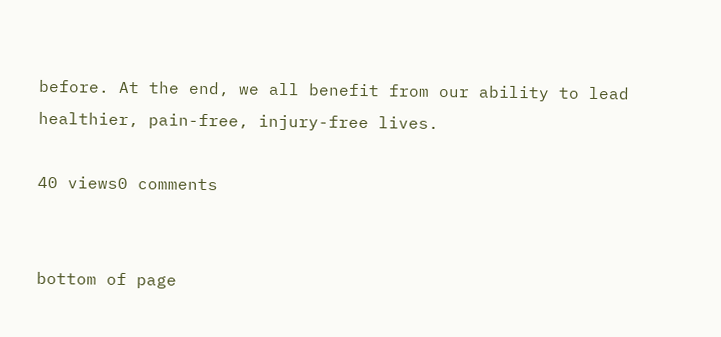before. At the end, we all benefit from our ability to lead healthier, pain-free, injury-free lives.

40 views0 comments


bottom of page